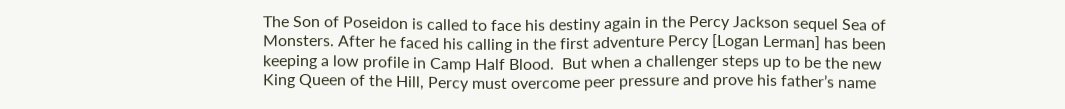The Son of Poseidon is called to face his destiny again in the Percy Jackson sequel Sea of Monsters. After he faced his calling in the first adventure Percy [Logan Lerman] has been keeping a low profile in Camp Half Blood.  But when a challenger steps up to be the new King Queen of the Hill, Percy must overcome peer pressure and prove his father’s name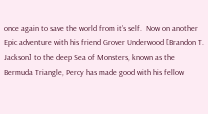once again to save the world from it’s self.  Now on another Epic adventure with his friend Grover Underwood [Brandon T. Jackson] to the deep Sea of Monsters, known as the Bermuda Triangle, Percy has made good with his fellow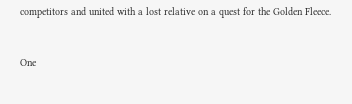competitors and united with a lost relative on a quest for the Golden Fleece.


One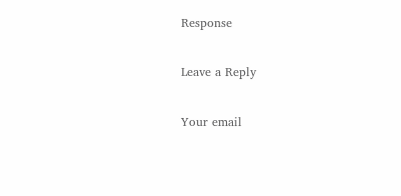Response

Leave a Reply

Your email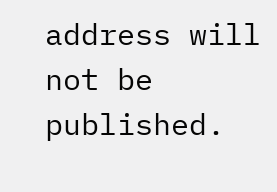address will not be published.